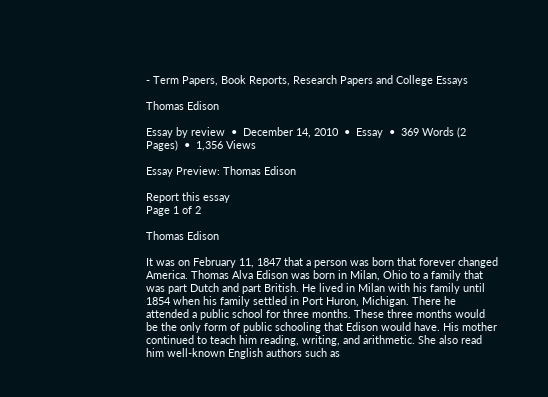- Term Papers, Book Reports, Research Papers and College Essays

Thomas Edison

Essay by review  •  December 14, 2010  •  Essay  •  369 Words (2 Pages)  •  1,356 Views

Essay Preview: Thomas Edison

Report this essay
Page 1 of 2

Thomas Edison

It was on February 11, 1847 that a person was born that forever changed America. Thomas Alva Edison was born in Milan, Ohio to a family that was part Dutch and part British. He lived in Milan with his family until 1854 when his family settled in Port Huron, Michigan. There he attended a public school for three months. These three months would be the only form of public schooling that Edison would have. His mother continued to teach him reading, writing, and arithmetic. She also read him well-known English authors such as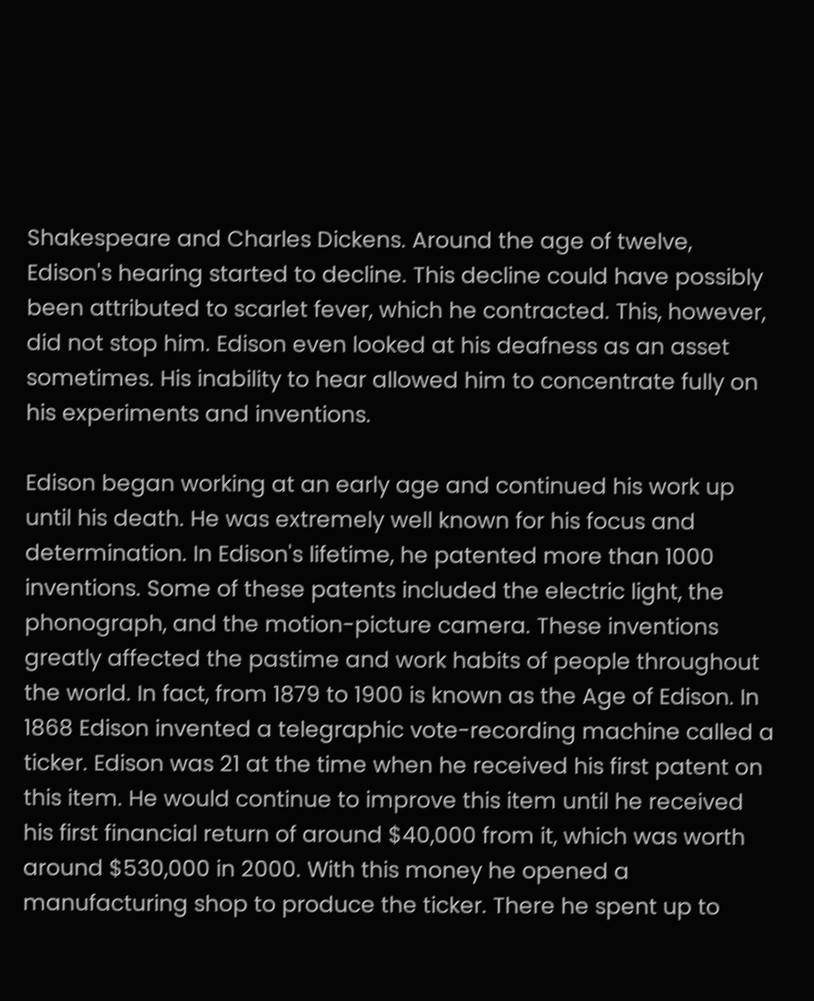Shakespeare and Charles Dickens. Around the age of twelve, Edison's hearing started to decline. This decline could have possibly been attributed to scarlet fever, which he contracted. This, however, did not stop him. Edison even looked at his deafness as an asset sometimes. His inability to hear allowed him to concentrate fully on his experiments and inventions.

Edison began working at an early age and continued his work up until his death. He was extremely well known for his focus and determination. In Edison's lifetime, he patented more than 1000 inventions. Some of these patents included the electric light, the phonograph, and the motion-picture camera. These inventions greatly affected the pastime and work habits of people throughout the world. In fact, from 1879 to 1900 is known as the Age of Edison. In 1868 Edison invented a telegraphic vote-recording machine called a ticker. Edison was 21 at the time when he received his first patent on this item. He would continue to improve this item until he received his first financial return of around $40,000 from it, which was worth around $530,000 in 2000. With this money he opened a manufacturing shop to produce the ticker. There he spent up to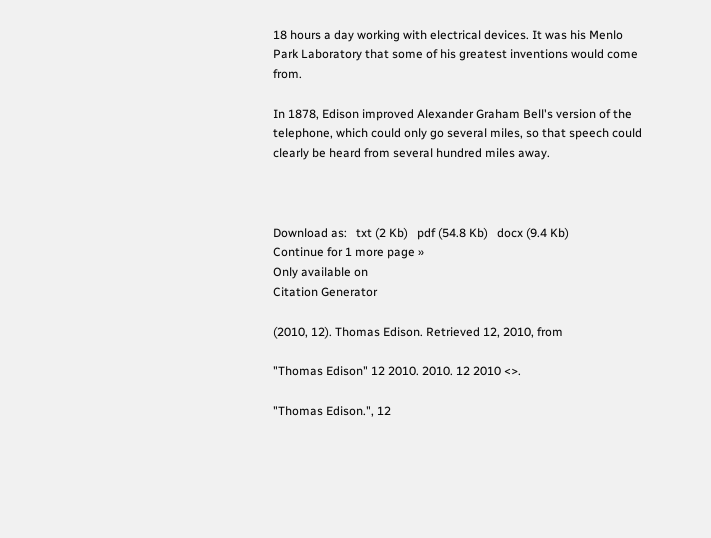18 hours a day working with electrical devices. It was his Menlo Park Laboratory that some of his greatest inventions would come from.

In 1878, Edison improved Alexander Graham Bell's version of the telephone, which could only go several miles, so that speech could clearly be heard from several hundred miles away.



Download as:   txt (2 Kb)   pdf (54.8 Kb)   docx (9.4 Kb)
Continue for 1 more page »
Only available on
Citation Generator

(2010, 12). Thomas Edison. Retrieved 12, 2010, from

"Thomas Edison" 12 2010. 2010. 12 2010 <>.

"Thomas Edison.", 12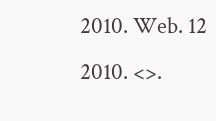2010. Web. 12 2010. <>.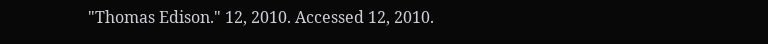"Thomas Edison." 12, 2010. Accessed 12, 2010.